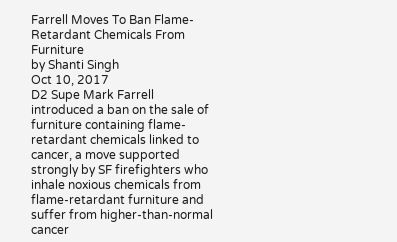Farrell Moves To Ban Flame-Retardant Chemicals From Furniture
by Shanti Singh
Oct 10, 2017
D2 Supe Mark Farrell introduced a ban on the sale of furniture containing flame-retardant chemicals linked to cancer, a move supported strongly by SF firefighters who inhale noxious chemicals from flame-retardant furniture and suffer from higher-than-normal cancer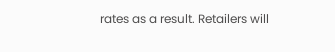rates as a result. Retailers will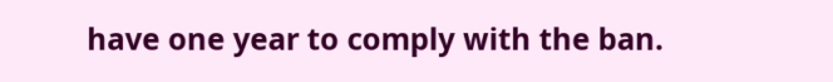have one year to comply with the ban.